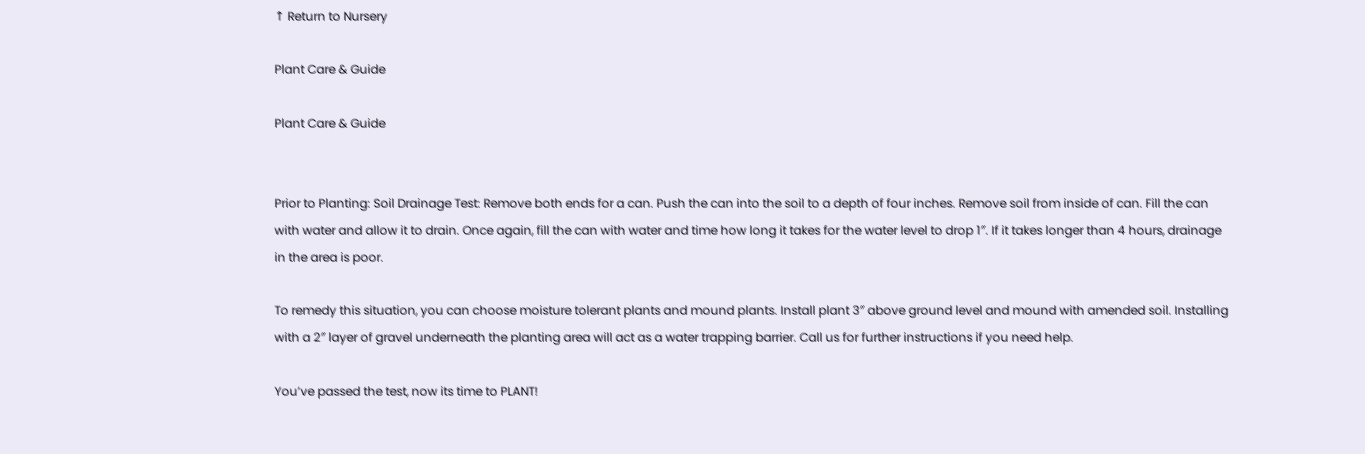↑ Return to Nursery

Plant Care & Guide

Plant Care & Guide


Prior to Planting: Soil Drainage Test: Remove both ends for a can. Push the can into the soil to a depth of four inches. Remove soil from inside of can. Fill the can with water and allow it to drain. Once again, fill the can with water and time how long it takes for the water level to drop 1″. If it takes longer than 4 hours, drainage in the area is poor.

To remedy this situation, you can choose moisture tolerant plants and mound plants. Install plant 3″ above ground level and mound with amended soil. Installing with a 2″ layer of gravel underneath the planting area will act as a water trapping barrier. Call us for further instructions if you need help.

You’ve passed the test, now its time to PLANT!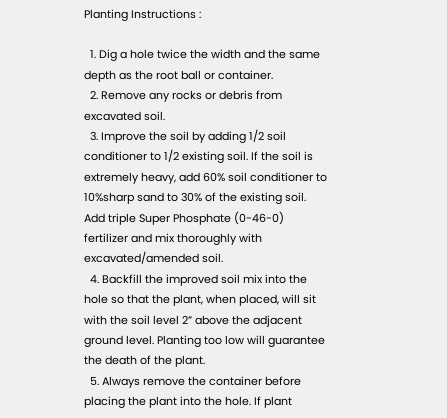Planting Instructions :

  1. Dig a hole twice the width and the same depth as the root ball or container.
  2. Remove any rocks or debris from excavated soil.
  3. Improve the soil by adding 1/2 soil conditioner to 1/2 existing soil. If the soil is extremely heavy, add 60% soil conditioner to 10%sharp sand to 30% of the existing soil. Add triple Super Phosphate (0-46-0) fertilizer and mix thoroughly with excavated/amended soil.
  4. Backfill the improved soil mix into the hole so that the plant, when placed, will sit with the soil level 2” above the adjacent ground level. Planting too low will guarantee the death of the plant.
  5. Always remove the container before placing the plant into the hole. If plant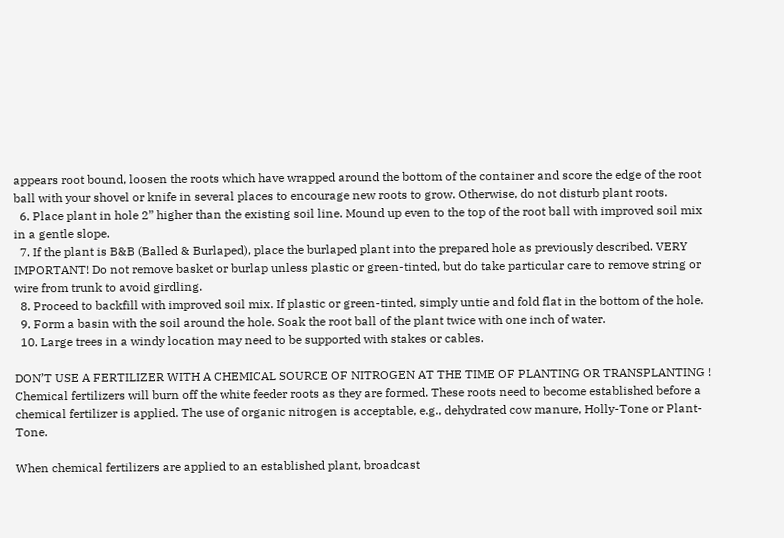appears root bound, loosen the roots which have wrapped around the bottom of the container and score the edge of the root ball with your shovel or knife in several places to encourage new roots to grow. Otherwise, do not disturb plant roots.
  6. Place plant in hole 2” higher than the existing soil line. Mound up even to the top of the root ball with improved soil mix in a gentle slope.
  7. If the plant is B&B (Balled & Burlaped), place the burlaped plant into the prepared hole as previously described. VERY IMPORTANT! Do not remove basket or burlap unless plastic or green-tinted, but do take particular care to remove string or wire from trunk to avoid girdling.
  8. Proceed to backfill with improved soil mix. If plastic or green-tinted, simply untie and fold flat in the bottom of the hole.
  9. Form a basin with the soil around the hole. Soak the root ball of the plant twice with one inch of water.
  10. Large trees in a windy location may need to be supported with stakes or cables.

DON’T USE A FERTILIZER WITH A CHEMICAL SOURCE OF NITROGEN AT THE TIME OF PLANTING OR TRANSPLANTING ! Chemical fertilizers will burn off the white feeder roots as they are formed. These roots need to become established before a chemical fertilizer is applied. The use of organic nitrogen is acceptable, e.g., dehydrated cow manure, Holly-Tone or Plant-Tone.

When chemical fertilizers are applied to an established plant, broadcast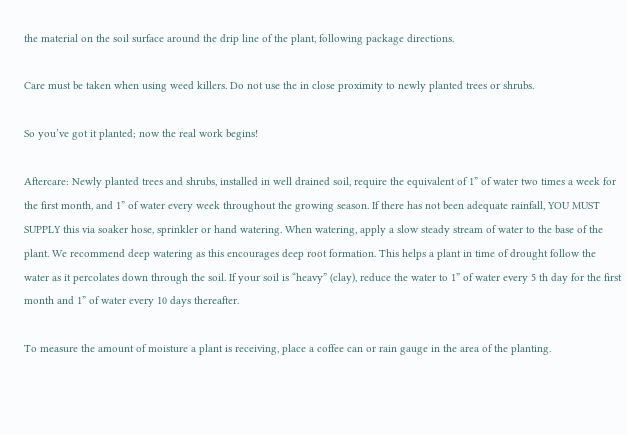the material on the soil surface around the drip line of the plant, following package directions.

Care must be taken when using weed killers. Do not use the in close proximity to newly planted trees or shrubs.

So you’ve got it planted; now the real work begins!

Aftercare: Newly planted trees and shrubs, installed in well drained soil, require the equivalent of 1” of water two times a week for the first month, and 1” of water every week throughout the growing season. If there has not been adequate rainfall, YOU MUST SUPPLY this via soaker hose, sprinkler or hand watering. When watering, apply a slow steady stream of water to the base of the plant. We recommend deep watering as this encourages deep root formation. This helps a plant in time of drought follow the water as it percolates down through the soil. If your soil is “heavy” (clay), reduce the water to 1” of water every 5 th day for the first month and 1” of water every 10 days thereafter.

To measure the amount of moisture a plant is receiving, place a coffee can or rain gauge in the area of the planting.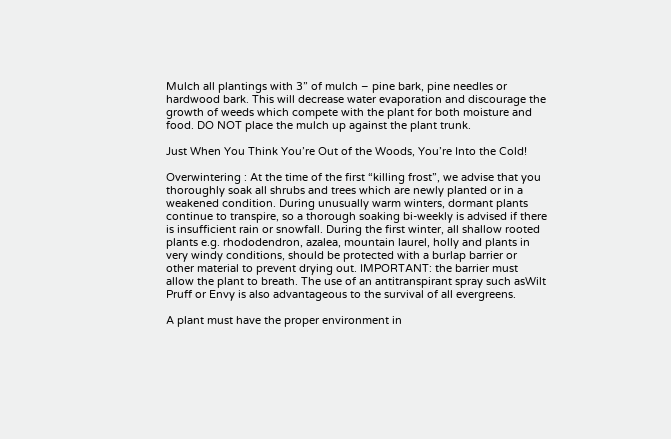Mulch all plantings with 3” of mulch – pine bark, pine needles or hardwood bark. This will decrease water evaporation and discourage the growth of weeds which compete with the plant for both moisture and food. DO NOT place the mulch up against the plant trunk.

Just When You Think You’re Out of the Woods, You’re Into the Cold!

Overwintering : At the time of the first “killing frost”, we advise that you thoroughly soak all shrubs and trees which are newly planted or in a weakened condition. During unusually warm winters, dormant plants continue to transpire, so a thorough soaking bi-weekly is advised if there is insufficient rain or snowfall. During the first winter, all shallow rooted plants e.g. rhododendron, azalea, mountain laurel, holly and plants in very windy conditions, should be protected with a burlap barrier or other material to prevent drying out. IMPORTANT: the barrier must allow the plant to breath. The use of an antitranspirant spray such asWilt Pruff or Envy is also advantageous to the survival of all evergreens.

A plant must have the proper environment in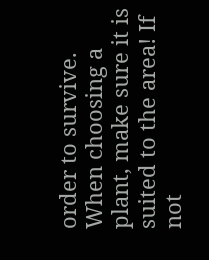order to survive. When choosing a plant, make sure it is suited to the area! If not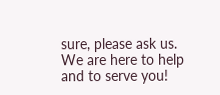sure, please ask us. We are here to help and to serve you!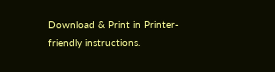Download & Print in Printer-friendly instructions.